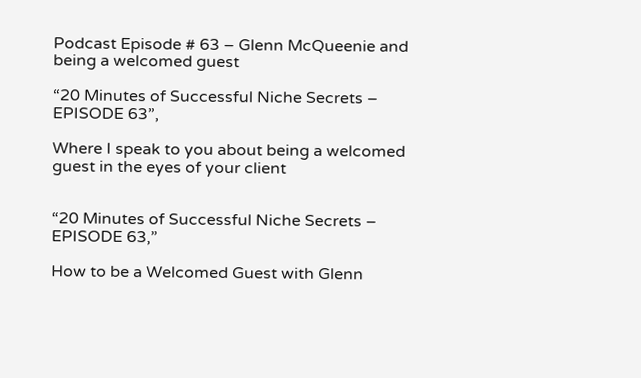Podcast Episode # 63 – Glenn McQueenie and being a welcomed guest

“20 Minutes of Successful Niche Secrets – EPISODE 63”,

Where I speak to you about being a welcomed guest in the eyes of your client


“20 Minutes of Successful Niche Secrets – EPISODE 63,”

How to be a Welcomed Guest with Glenn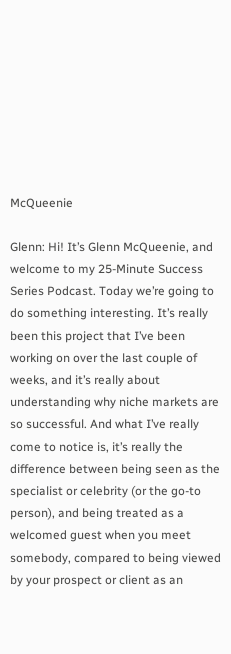McQueenie

Glenn: Hi! It’s Glenn McQueenie, and welcome to my 25-Minute Success Series Podcast. Today we’re going to do something interesting. It’s really been this project that I’ve been working on over the last couple of weeks, and it’s really about understanding why niche markets are so successful. And what I’ve really come to notice is, it’s really the difference between being seen as the specialist or celebrity (or the go-to person), and being treated as a welcomed guest when you meet somebody, compared to being viewed by your prospect or client as an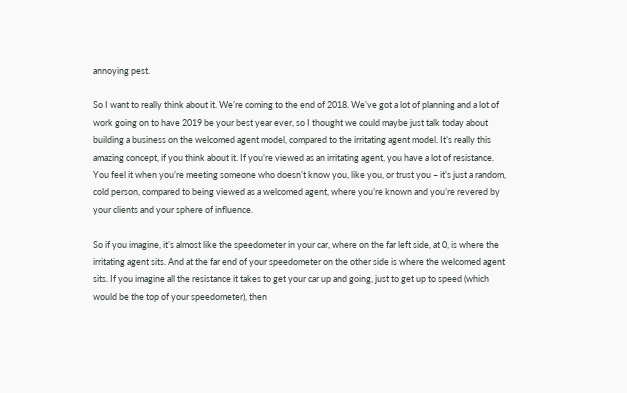annoying pest.

So I want to really think about it. We’re coming to the end of 2018. We’ve got a lot of planning and a lot of work going on to have 2019 be your best year ever, so I thought we could maybe just talk today about building a business on the welcomed agent model, compared to the irritating agent model. It’s really this amazing concept, if you think about it. If you’re viewed as an irritating agent, you have a lot of resistance. You feel it when you’re meeting someone who doesn’t know you, like you, or trust you – it’s just a random, cold person, compared to being viewed as a welcomed agent, where you’re known and you’re revered by your clients and your sphere of influence.

So if you imagine, it’s almost like the speedometer in your car, where on the far left side, at 0, is where the irritating agent sits. And at the far end of your speedometer on the other side is where the welcomed agent sits. If you imagine all the resistance it takes to get your car up and going, just to get up to speed (which would be the top of your speedometer), then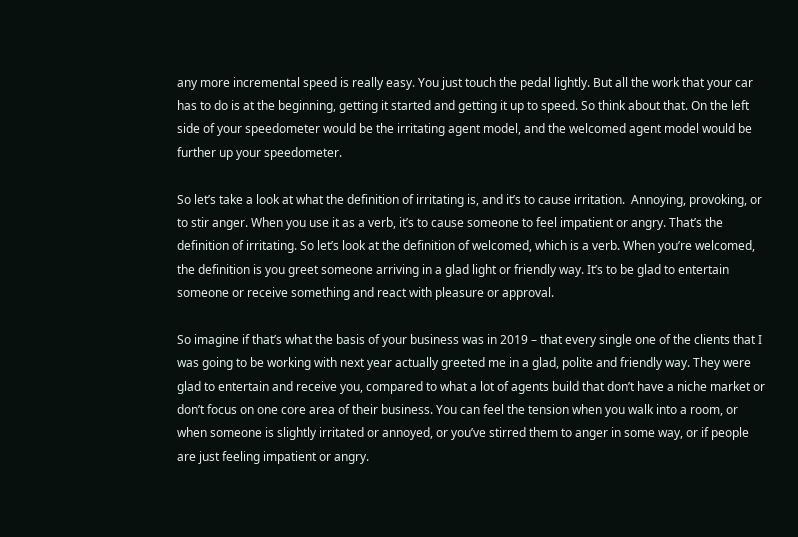any more incremental speed is really easy. You just touch the pedal lightly. But all the work that your car has to do is at the beginning, getting it started and getting it up to speed. So think about that. On the left side of your speedometer would be the irritating agent model, and the welcomed agent model would be further up your speedometer.

So let’s take a look at what the definition of irritating is, and it’s to cause irritation.  Annoying, provoking, or to stir anger. When you use it as a verb, it’s to cause someone to feel impatient or angry. That’s the definition of irritating. So let’s look at the definition of welcomed, which is a verb. When you’re welcomed, the definition is you greet someone arriving in a glad light or friendly way. It’s to be glad to entertain someone or receive something and react with pleasure or approval.

So imagine if that’s what the basis of your business was in 2019 – that every single one of the clients that I was going to be working with next year actually greeted me in a glad, polite and friendly way. They were glad to entertain and receive you, compared to what a lot of agents build that don’t have a niche market or don’t focus on one core area of their business. You can feel the tension when you walk into a room, or when someone is slightly irritated or annoyed, or you’ve stirred them to anger in some way, or if people are just feeling impatient or angry.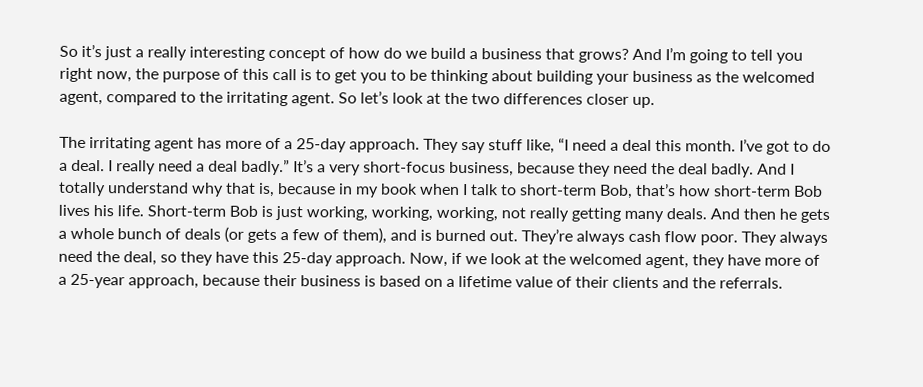So it’s just a really interesting concept of how do we build a business that grows? And I’m going to tell you right now, the purpose of this call is to get you to be thinking about building your business as the welcomed agent, compared to the irritating agent. So let’s look at the two differences closer up.

The irritating agent has more of a 25-day approach. They say stuff like, “I need a deal this month. I’ve got to do a deal. I really need a deal badly.” It’s a very short-focus business, because they need the deal badly. And I totally understand why that is, because in my book when I talk to short-term Bob, that’s how short-term Bob lives his life. Short-term Bob is just working, working, working, not really getting many deals. And then he gets a whole bunch of deals (or gets a few of them), and is burned out. They’re always cash flow poor. They always need the deal, so they have this 25-day approach. Now, if we look at the welcomed agent, they have more of a 25-year approach, because their business is based on a lifetime value of their clients and the referrals.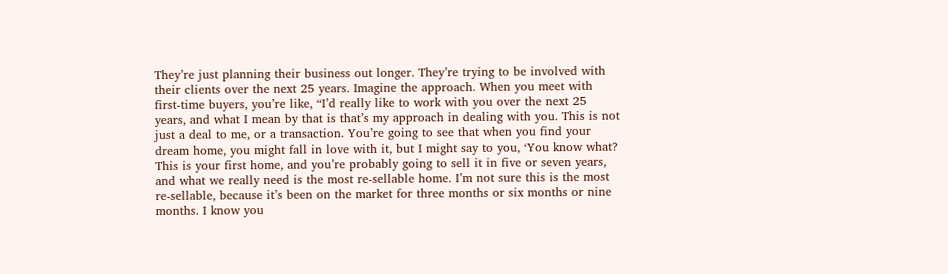They’re just planning their business out longer. They’re trying to be involved with their clients over the next 25 years. Imagine the approach. When you meet with first-time buyers, you’re like, “I’d really like to work with you over the next 25 years, and what I mean by that is that’s my approach in dealing with you. This is not just a deal to me, or a transaction. You’re going to see that when you find your dream home, you might fall in love with it, but I might say to you, ‘You know what? This is your first home, and you’re probably going to sell it in five or seven years, and what we really need is the most re-sellable home. I’m not sure this is the most re-sellable, because it’s been on the market for three months or six months or nine months. I know you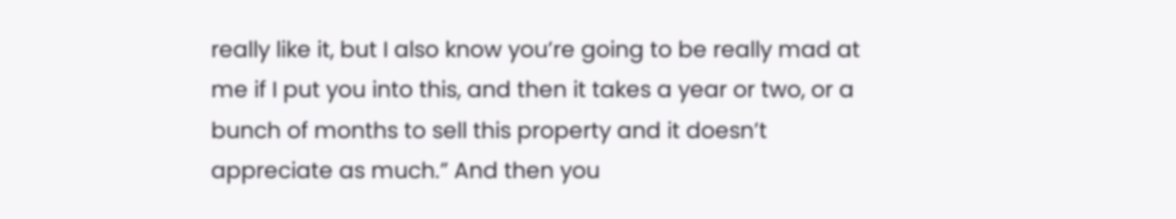really like it, but I also know you’re going to be really mad at me if I put you into this, and then it takes a year or two, or a bunch of months to sell this property and it doesn’t appreciate as much.” And then you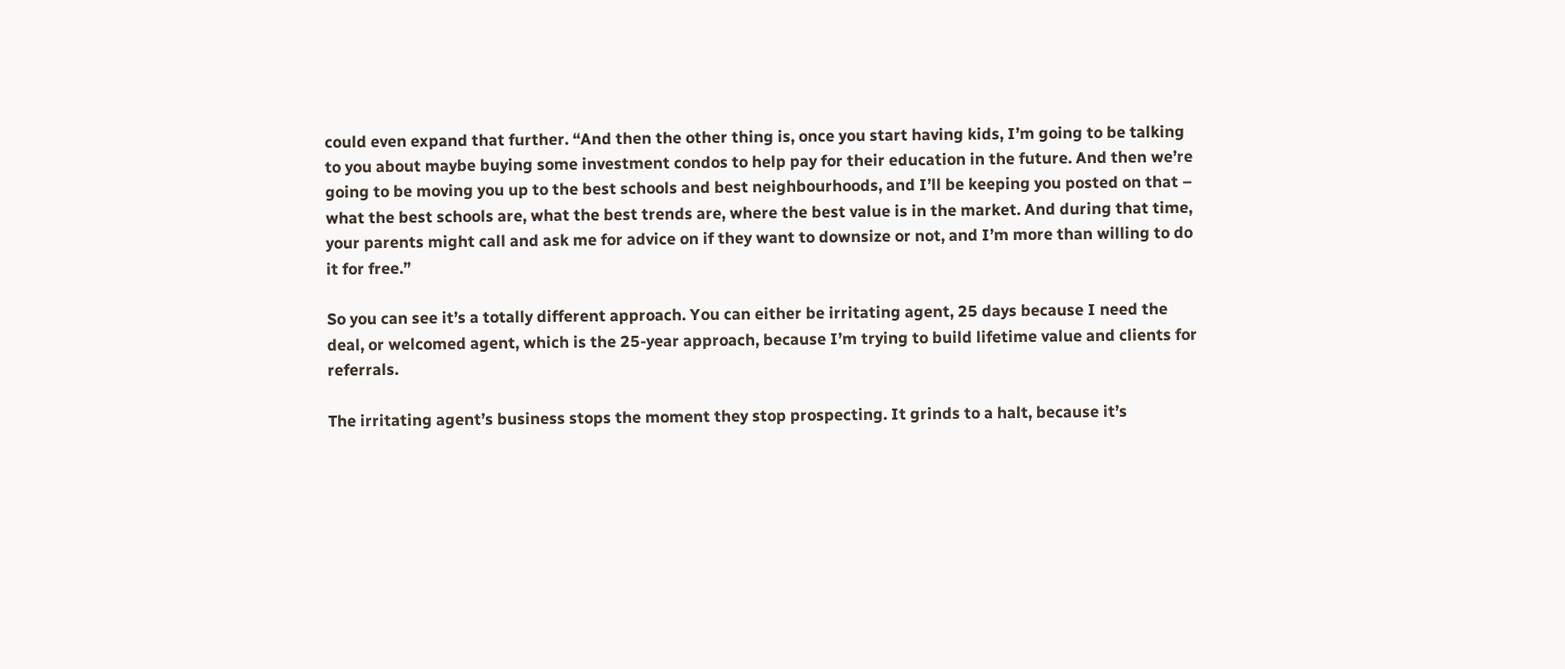could even expand that further. “And then the other thing is, once you start having kids, I’m going to be talking to you about maybe buying some investment condos to help pay for their education in the future. And then we’re going to be moving you up to the best schools and best neighbourhoods, and I’ll be keeping you posted on that – what the best schools are, what the best trends are, where the best value is in the market. And during that time, your parents might call and ask me for advice on if they want to downsize or not, and I’m more than willing to do it for free.”

So you can see it’s a totally different approach. You can either be irritating agent, 25 days because I need the deal, or welcomed agent, which is the 25-year approach, because I’m trying to build lifetime value and clients for referrals.

The irritating agent’s business stops the moment they stop prospecting. It grinds to a halt, because it’s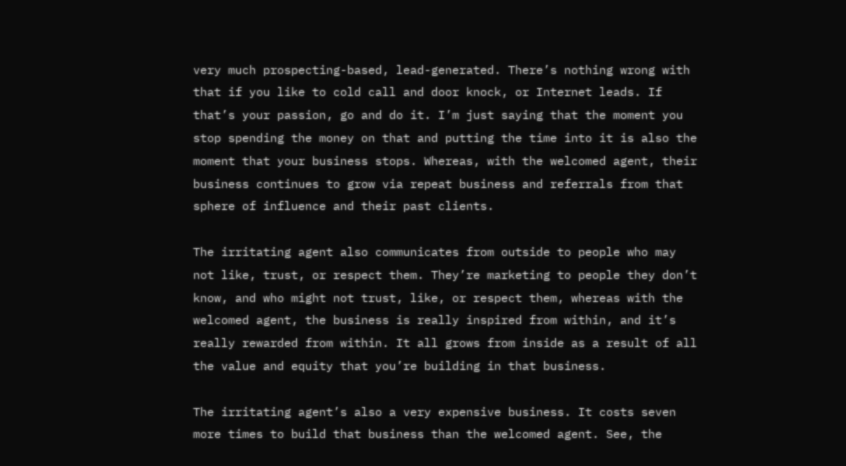very much prospecting-based, lead-generated. There’s nothing wrong with that if you like to cold call and door knock, or Internet leads. If that’s your passion, go and do it. I’m just saying that the moment you stop spending the money on that and putting the time into it is also the moment that your business stops. Whereas, with the welcomed agent, their business continues to grow via repeat business and referrals from that sphere of influence and their past clients.

The irritating agent also communicates from outside to people who may not like, trust, or respect them. They’re marketing to people they don’t know, and who might not trust, like, or respect them, whereas with the welcomed agent, the business is really inspired from within, and it’s really rewarded from within. It all grows from inside as a result of all the value and equity that you’re building in that business.

The irritating agent’s also a very expensive business. It costs seven more times to build that business than the welcomed agent. See, the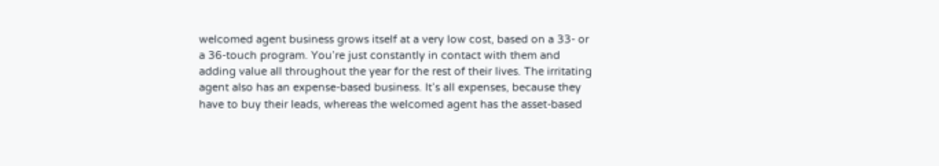welcomed agent business grows itself at a very low cost, based on a 33- or a 36-touch program. You’re just constantly in contact with them and adding value all throughout the year for the rest of their lives. The irritating agent also has an expense-based business. It’s all expenses, because they have to buy their leads, whereas the welcomed agent has the asset-based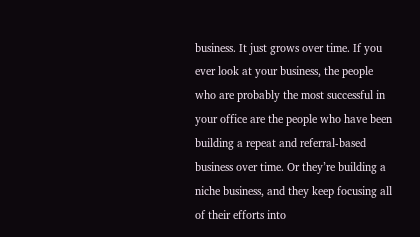business. It just grows over time. If you ever look at your business, the people who are probably the most successful in your office are the people who have been building a repeat and referral-based business over time. Or they’re building a niche business, and they keep focusing all of their efforts into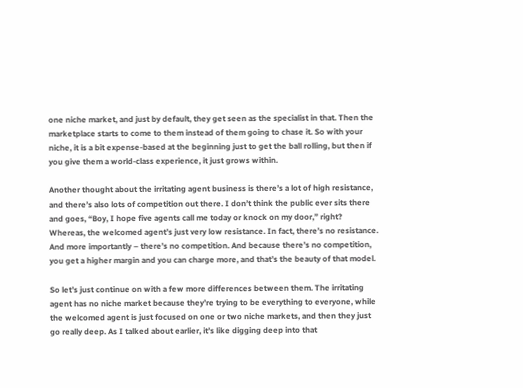one niche market, and just by default, they get seen as the specialist in that. Then the marketplace starts to come to them instead of them going to chase it. So with your niche, it is a bit expense-based at the beginning just to get the ball rolling, but then if you give them a world-class experience, it just grows within.

Another thought about the irritating agent business is there’s a lot of high resistance, and there’s also lots of competition out there. I don’t think the public ever sits there and goes, “Boy, I hope five agents call me today or knock on my door,” right? Whereas, the welcomed agent’s just very low resistance. In fact, there’s no resistance. And more importantly – there’s no competition. And because there’s no competition, you get a higher margin and you can charge more, and that’s the beauty of that model.

So let’s just continue on with a few more differences between them. The irritating agent has no niche market because they’re trying to be everything to everyone, while the welcomed agent is just focused on one or two niche markets, and then they just go really deep. As I talked about earlier, it’s like digging deep into that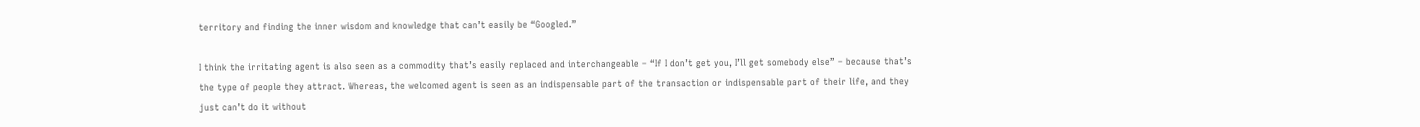territory and finding the inner wisdom and knowledge that can’t easily be “Googled.”

I think the irritating agent is also seen as a commodity that’s easily replaced and interchangeable – “If I don’t get you, I’ll get somebody else” – because that’s the type of people they attract. Whereas, the welcomed agent is seen as an indispensable part of the transaction or indispensable part of their life, and they just can’t do it without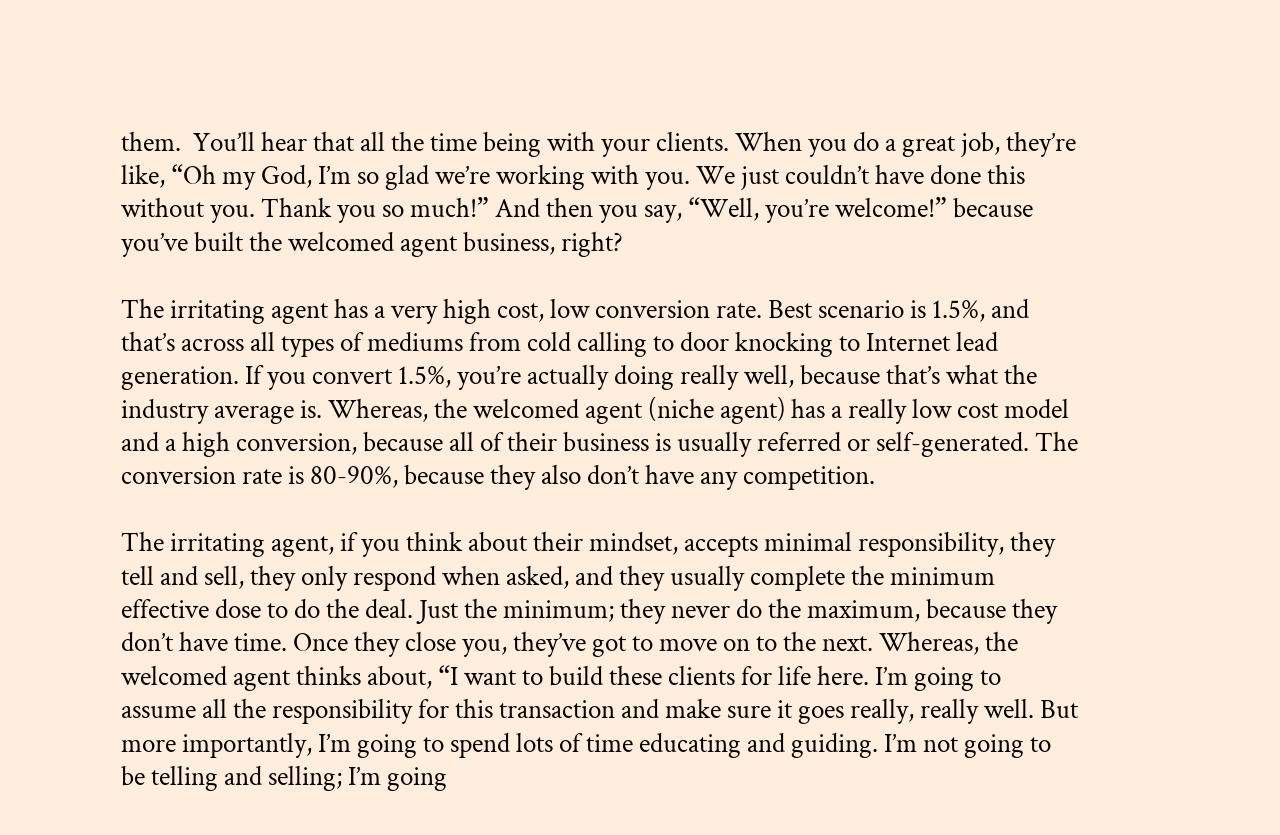them.  You’ll hear that all the time being with your clients. When you do a great job, they’re like, “Oh my God, I’m so glad we’re working with you. We just couldn’t have done this without you. Thank you so much!” And then you say, “Well, you’re welcome!” because you’ve built the welcomed agent business, right?

The irritating agent has a very high cost, low conversion rate. Best scenario is 1.5%, and that’s across all types of mediums from cold calling to door knocking to Internet lead generation. If you convert 1.5%, you’re actually doing really well, because that’s what the industry average is. Whereas, the welcomed agent (niche agent) has a really low cost model and a high conversion, because all of their business is usually referred or self-generated. The conversion rate is 80-90%, because they also don’t have any competition.

The irritating agent, if you think about their mindset, accepts minimal responsibility, they tell and sell, they only respond when asked, and they usually complete the minimum effective dose to do the deal. Just the minimum; they never do the maximum, because they don’t have time. Once they close you, they’ve got to move on to the next. Whereas, the welcomed agent thinks about, “I want to build these clients for life here. I’m going to assume all the responsibility for this transaction and make sure it goes really, really well. But more importantly, I’m going to spend lots of time educating and guiding. I’m not going to be telling and selling; I’m going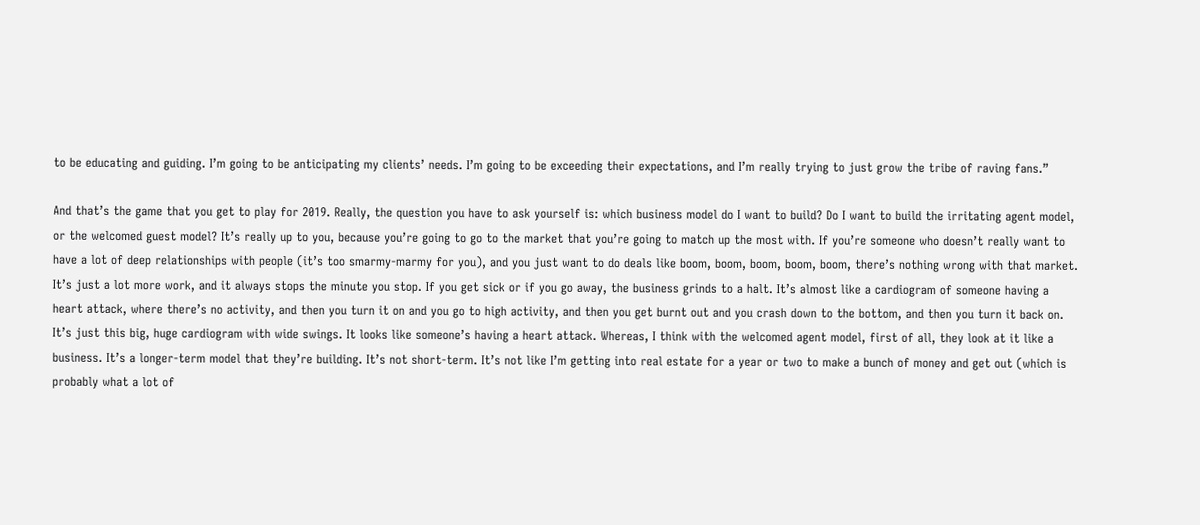to be educating and guiding. I’m going to be anticipating my clients’ needs. I’m going to be exceeding their expectations, and I’m really trying to just grow the tribe of raving fans.”

And that’s the game that you get to play for 2019. Really, the question you have to ask yourself is: which business model do I want to build? Do I want to build the irritating agent model, or the welcomed guest model? It’s really up to you, because you’re going to go to the market that you’re going to match up the most with. If you’re someone who doesn’t really want to have a lot of deep relationships with people (it’s too smarmy-marmy for you), and you just want to do deals like boom, boom, boom, boom, boom, there’s nothing wrong with that market. It’s just a lot more work, and it always stops the minute you stop. If you get sick or if you go away, the business grinds to a halt. It’s almost like a cardiogram of someone having a heart attack, where there’s no activity, and then you turn it on and you go to high activity, and then you get burnt out and you crash down to the bottom, and then you turn it back on. It’s just this big, huge cardiogram with wide swings. It looks like someone’s having a heart attack. Whereas, I think with the welcomed agent model, first of all, they look at it like a business. It’s a longer-term model that they’re building. It’s not short-term. It’s not like I’m getting into real estate for a year or two to make a bunch of money and get out (which is probably what a lot of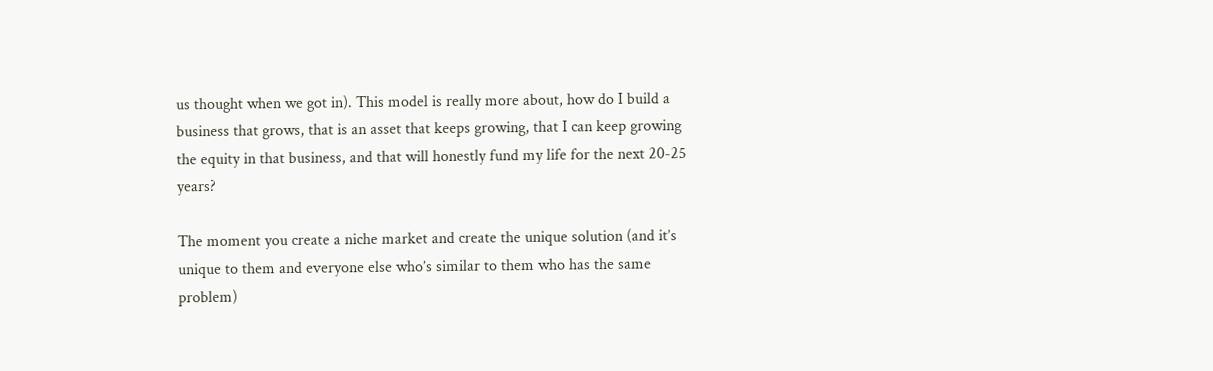us thought when we got in). This model is really more about, how do I build a business that grows, that is an asset that keeps growing, that I can keep growing the equity in that business, and that will honestly fund my life for the next 20-25 years?

The moment you create a niche market and create the unique solution (and it’s unique to them and everyone else who’s similar to them who has the same problem)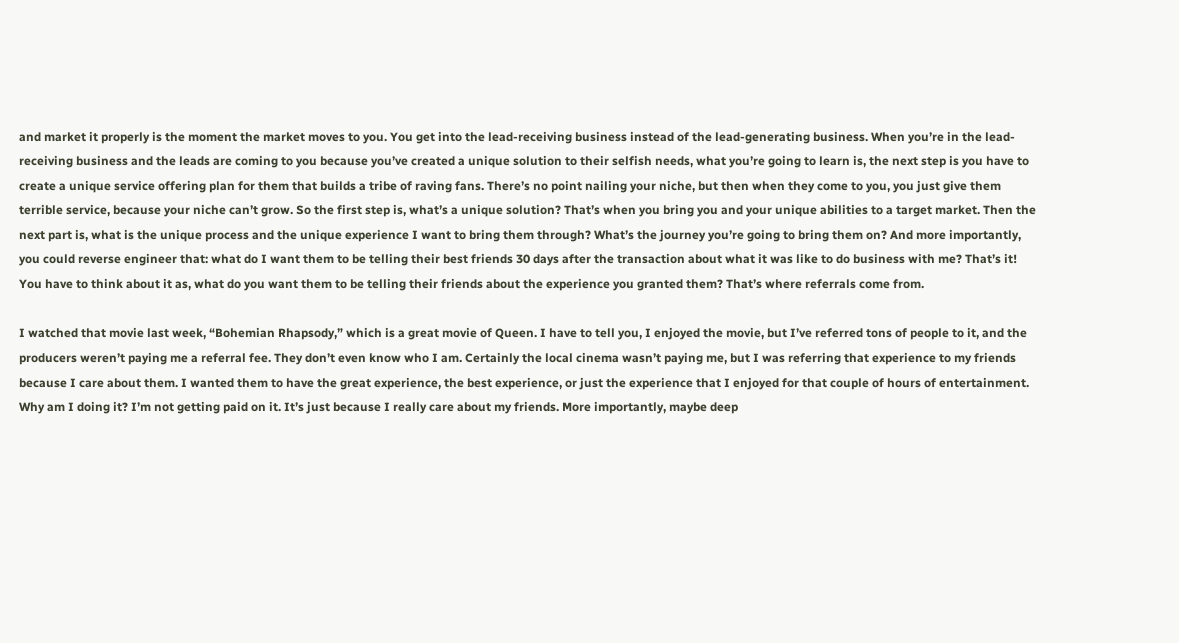and market it properly is the moment the market moves to you. You get into the lead-receiving business instead of the lead-generating business. When you’re in the lead-receiving business and the leads are coming to you because you’ve created a unique solution to their selfish needs, what you’re going to learn is, the next step is you have to create a unique service offering plan for them that builds a tribe of raving fans. There’s no point nailing your niche, but then when they come to you, you just give them terrible service, because your niche can’t grow. So the first step is, what’s a unique solution? That’s when you bring you and your unique abilities to a target market. Then the next part is, what is the unique process and the unique experience I want to bring them through? What’s the journey you’re going to bring them on? And more importantly, you could reverse engineer that: what do I want them to be telling their best friends 30 days after the transaction about what it was like to do business with me? That’s it! You have to think about it as, what do you want them to be telling their friends about the experience you granted them? That’s where referrals come from.

I watched that movie last week, “Bohemian Rhapsody,” which is a great movie of Queen. I have to tell you, I enjoyed the movie, but I’ve referred tons of people to it, and the producers weren’t paying me a referral fee. They don’t even know who I am. Certainly the local cinema wasn’t paying me, but I was referring that experience to my friends because I care about them. I wanted them to have the great experience, the best experience, or just the experience that I enjoyed for that couple of hours of entertainment. Why am I doing it? I’m not getting paid on it. It’s just because I really care about my friends. More importantly, maybe deep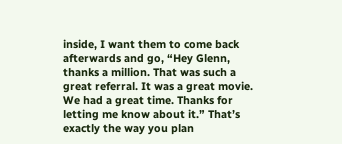inside, I want them to come back afterwards and go, “Hey Glenn, thanks a million. That was such a great referral. It was a great movie. We had a great time. Thanks for letting me know about it.” That’s exactly the way you plan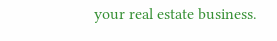your real estate business.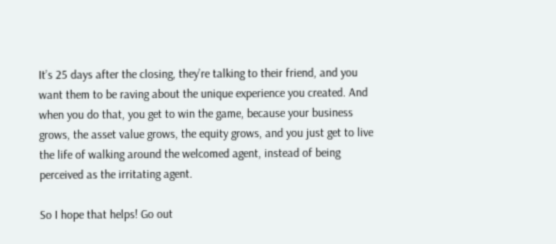It’s 25 days after the closing, they’re talking to their friend, and you want them to be raving about the unique experience you created. And when you do that, you get to win the game, because your business grows, the asset value grows, the equity grows, and you just get to live the life of walking around the welcomed agent, instead of being perceived as the irritating agent.

So I hope that helps! Go out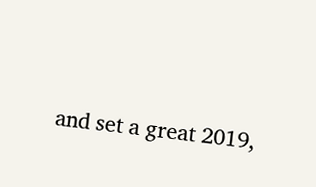and set a great 2019,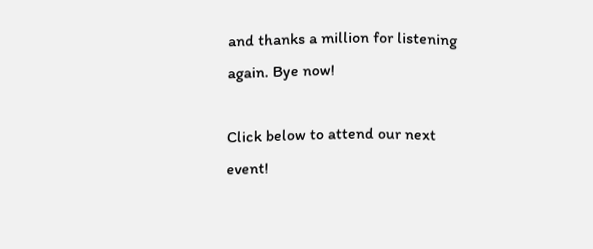and thanks a million for listening again. Bye now!

Click below to attend our next event!